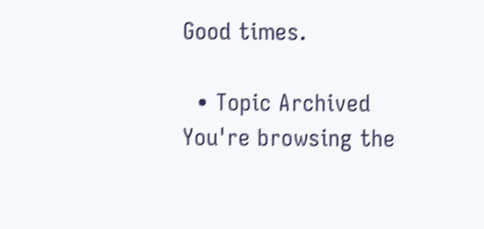Good times.

  • Topic Archived
You're browsing the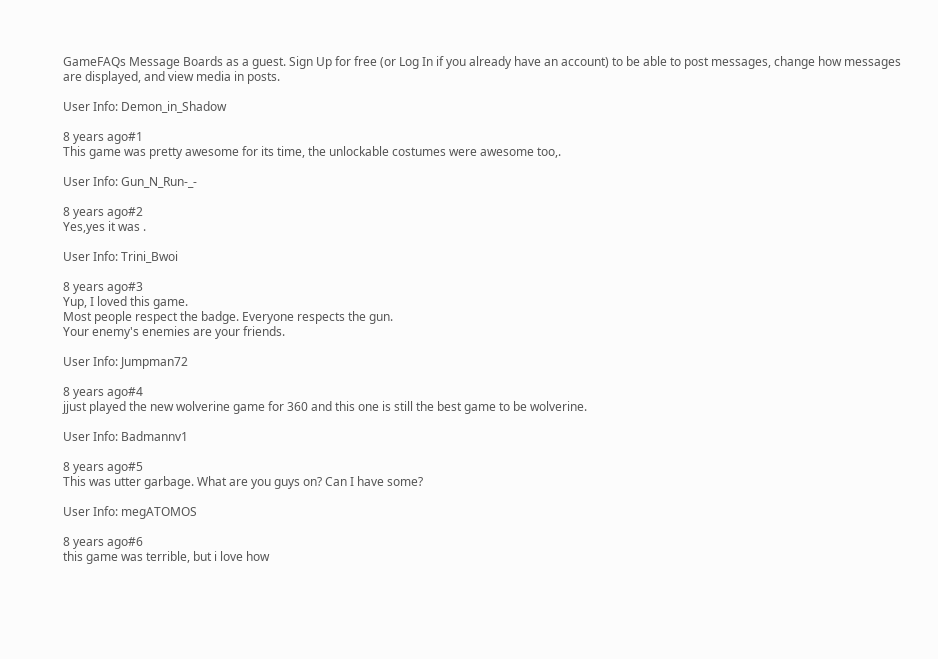GameFAQs Message Boards as a guest. Sign Up for free (or Log In if you already have an account) to be able to post messages, change how messages are displayed, and view media in posts.

User Info: Demon_in_Shadow

8 years ago#1
This game was pretty awesome for its time, the unlockable costumes were awesome too,.

User Info: Gun_N_Run-_-

8 years ago#2
Yes,yes it was .

User Info: Trini_Bwoi

8 years ago#3
Yup, I loved this game.
Most people respect the badge. Everyone respects the gun.
Your enemy's enemies are your friends.

User Info: Jumpman72

8 years ago#4
jjust played the new wolverine game for 360 and this one is still the best game to be wolverine.

User Info: Badmannv1

8 years ago#5
This was utter garbage. What are you guys on? Can I have some?

User Info: megATOMOS

8 years ago#6
this game was terrible, but i love how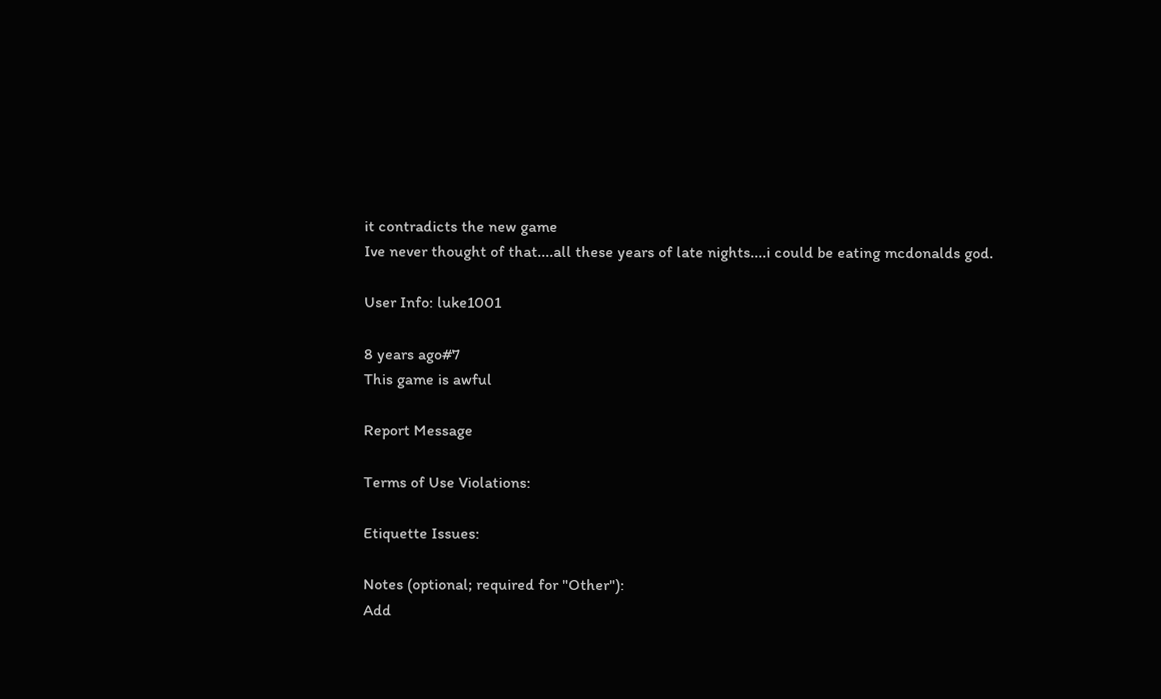it contradicts the new game
Ive never thought of that....all these years of late nights....i could be eating mcdonalds god.

User Info: luke1001

8 years ago#7
This game is awful

Report Message

Terms of Use Violations:

Etiquette Issues:

Notes (optional; required for "Other"):
Add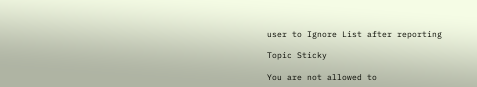user to Ignore List after reporting

Topic Sticky

You are not allowed to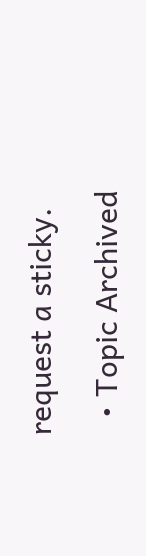request a sticky.

  • Topic Archived